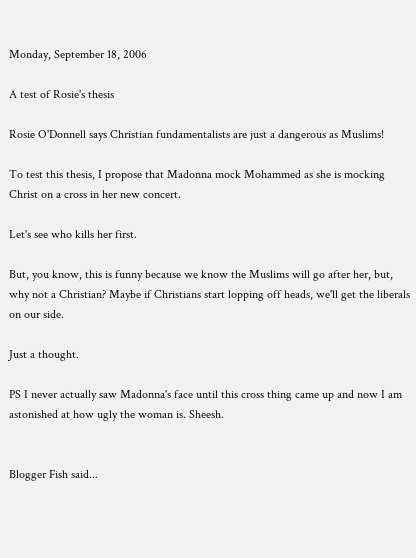Monday, September 18, 2006

A test of Rosie's thesis

Rosie O'Donnell says Christian fundamentalists are just a dangerous as Muslims!

To test this thesis, I propose that Madonna mock Mohammed as she is mocking Christ on a cross in her new concert.

Let's see who kills her first.

But, you know, this is funny because we know the Muslims will go after her, but, why not a Christian? Maybe if Christians start lopping off heads, we'll get the liberals on our side.

Just a thought.

PS I never actually saw Madonna's face until this cross thing came up and now I am astonished at how ugly the woman is. Sheesh.


Blogger Fish said...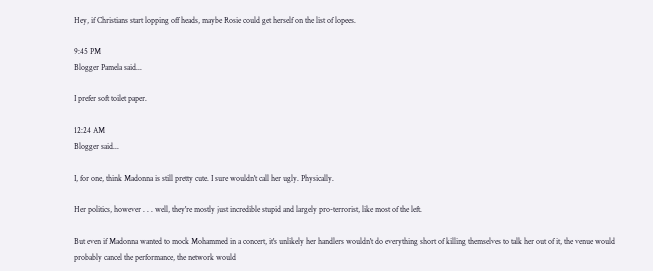Hey, if Christians start lopping off heads, maybe Rosie could get herself on the list of lopees.

9:45 PM
Blogger Pamela said...

I prefer soft toilet paper.

12:24 AM
Blogger said...

I, for one, think Madonna is still pretty cute. I sure wouldn't call her ugly. Physically.

Her politics, however . . . well, they're mostly just incredible stupid and largely pro-terrorist, like most of the left.

But even if Madonna wanted to mock Mohammed in a concert, it's unlikely her handlers wouldn't do everything short of killing themselves to talk her out of it, the venue would probably cancel the performance, the network would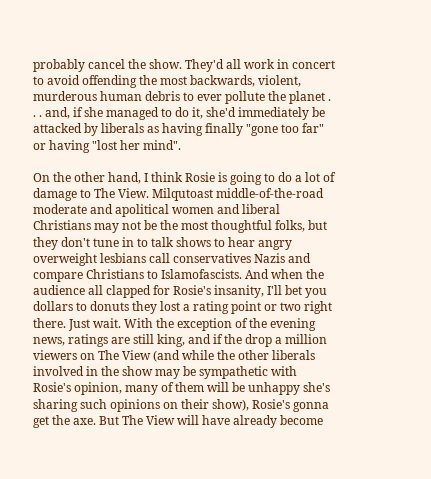probably cancel the show. They'd all work in concert to avoid offending the most backwards, violent, murderous human debris to ever pollute the planet . . . and, if she managed to do it, she'd immediately be attacked by liberals as having finally "gone too far" or having "lost her mind".

On the other hand, I think Rosie is going to do a lot of damage to The View. Milqutoast middle-of-the-road moderate and apolitical women and liberal Christians may not be the most thoughtful folks, but they don't tune in to talk shows to hear angry overweight lesbians call conservatives Nazis and compare Christians to Islamofascists. And when the audience all clapped for Rosie's insanity, I'll bet you dollars to donuts they lost a rating point or two right there. Just wait. With the exception of the evening news, ratings are still king, and if the drop a million viewers on The View (and while the other liberals involved in the show may be sympathetic with Rosie's opinion, many of them will be unhappy she's sharing such opinions on their show), Rosie's gonna get the axe. But The View will have already become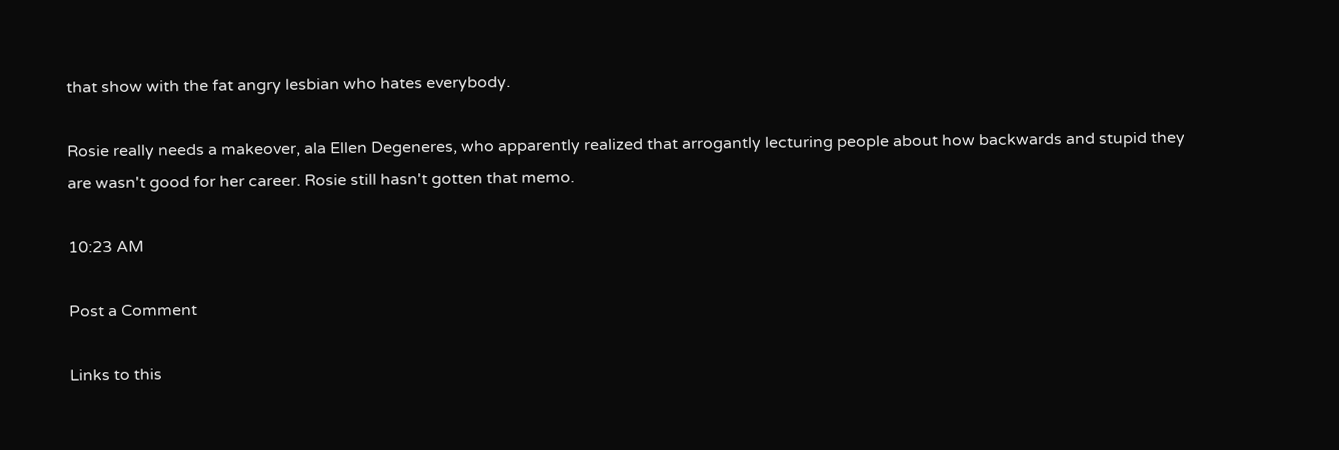that show with the fat angry lesbian who hates everybody.

Rosie really needs a makeover, ala Ellen Degeneres, who apparently realized that arrogantly lecturing people about how backwards and stupid they are wasn't good for her career. Rosie still hasn't gotten that memo.

10:23 AM

Post a Comment

Links to this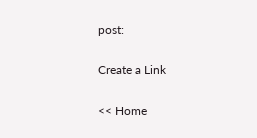post:

Create a Link

<< Home